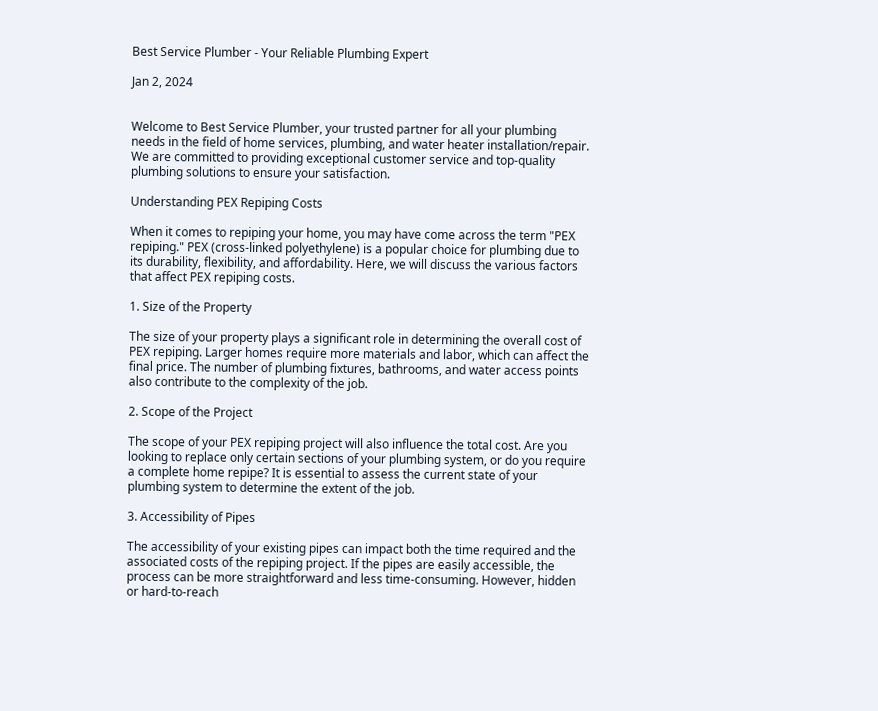Best Service Plumber - Your Reliable Plumbing Expert

Jan 2, 2024


Welcome to Best Service Plumber, your trusted partner for all your plumbing needs in the field of home services, plumbing, and water heater installation/repair. We are committed to providing exceptional customer service and top-quality plumbing solutions to ensure your satisfaction.

Understanding PEX Repiping Costs

When it comes to repiping your home, you may have come across the term "PEX repiping." PEX (cross-linked polyethylene) is a popular choice for plumbing due to its durability, flexibility, and affordability. Here, we will discuss the various factors that affect PEX repiping costs.

1. Size of the Property

The size of your property plays a significant role in determining the overall cost of PEX repiping. Larger homes require more materials and labor, which can affect the final price. The number of plumbing fixtures, bathrooms, and water access points also contribute to the complexity of the job.

2. Scope of the Project

The scope of your PEX repiping project will also influence the total cost. Are you looking to replace only certain sections of your plumbing system, or do you require a complete home repipe? It is essential to assess the current state of your plumbing system to determine the extent of the job.

3. Accessibility of Pipes

The accessibility of your existing pipes can impact both the time required and the associated costs of the repiping project. If the pipes are easily accessible, the process can be more straightforward and less time-consuming. However, hidden or hard-to-reach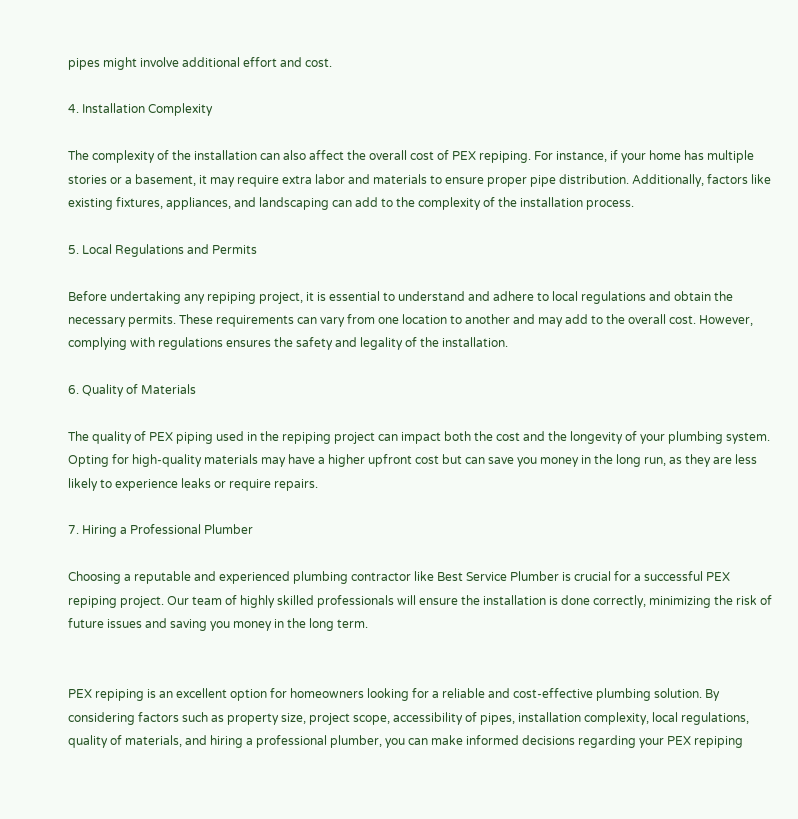pipes might involve additional effort and cost.

4. Installation Complexity

The complexity of the installation can also affect the overall cost of PEX repiping. For instance, if your home has multiple stories or a basement, it may require extra labor and materials to ensure proper pipe distribution. Additionally, factors like existing fixtures, appliances, and landscaping can add to the complexity of the installation process.

5. Local Regulations and Permits

Before undertaking any repiping project, it is essential to understand and adhere to local regulations and obtain the necessary permits. These requirements can vary from one location to another and may add to the overall cost. However, complying with regulations ensures the safety and legality of the installation.

6. Quality of Materials

The quality of PEX piping used in the repiping project can impact both the cost and the longevity of your plumbing system. Opting for high-quality materials may have a higher upfront cost but can save you money in the long run, as they are less likely to experience leaks or require repairs.

7. Hiring a Professional Plumber

Choosing a reputable and experienced plumbing contractor like Best Service Plumber is crucial for a successful PEX repiping project. Our team of highly skilled professionals will ensure the installation is done correctly, minimizing the risk of future issues and saving you money in the long term.


PEX repiping is an excellent option for homeowners looking for a reliable and cost-effective plumbing solution. By considering factors such as property size, project scope, accessibility of pipes, installation complexity, local regulations, quality of materials, and hiring a professional plumber, you can make informed decisions regarding your PEX repiping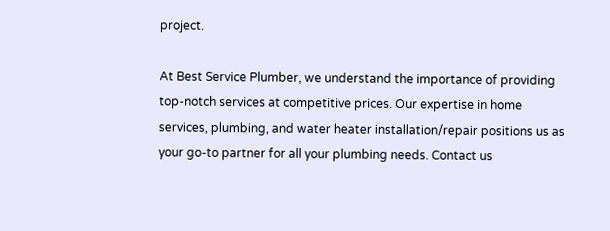project.

At Best Service Plumber, we understand the importance of providing top-notch services at competitive prices. Our expertise in home services, plumbing, and water heater installation/repair positions us as your go-to partner for all your plumbing needs. Contact us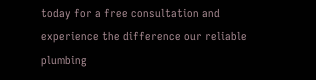today for a free consultation and experience the difference our reliable plumbing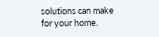solutions can make for your home.